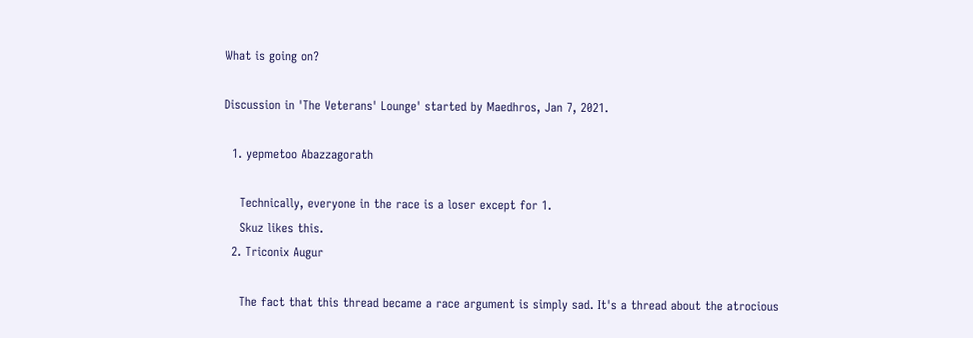What is going on?

Discussion in 'The Veterans' Lounge' started by Maedhros, Jan 7, 2021.

  1. yepmetoo Abazzagorath

    Technically, everyone in the race is a loser except for 1.
    Skuz likes this.
  2. Triconix Augur

    The fact that this thread became a race argument is simply sad. It's a thread about the atrocious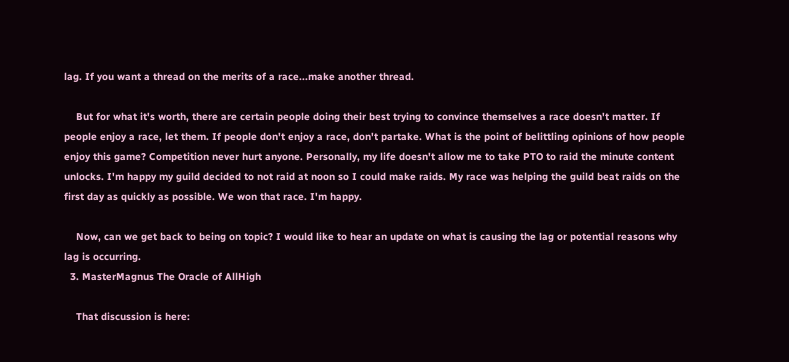lag. If you want a thread on the merits of a race...make another thread.

    But for what it's worth, there are certain people doing their best trying to convince themselves a race doesn't matter. If people enjoy a race, let them. If people don't enjoy a race, don't partake. What is the point of belittling opinions of how people enjoy this game? Competition never hurt anyone. Personally, my life doesn't allow me to take PTO to raid the minute content unlocks. I'm happy my guild decided to not raid at noon so I could make raids. My race was helping the guild beat raids on the first day as quickly as possible. We won that race. I'm happy.

    Now, can we get back to being on topic? I would like to hear an update on what is causing the lag or potential reasons why lag is occurring.
  3. MasterMagnus The Oracle of AllHigh

    That discussion is here: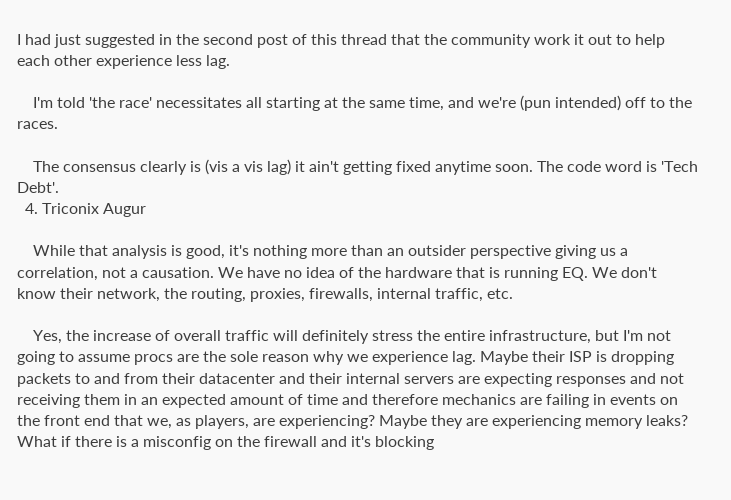I had just suggested in the second post of this thread that the community work it out to help each other experience less lag.

    I'm told 'the race' necessitates all starting at the same time, and we're (pun intended) off to the races.

    The consensus clearly is (vis a vis lag) it ain't getting fixed anytime soon. The code word is 'Tech Debt'.
  4. Triconix Augur

    While that analysis is good, it's nothing more than an outsider perspective giving us a correlation, not a causation. We have no idea of the hardware that is running EQ. We don't know their network, the routing, proxies, firewalls, internal traffic, etc.

    Yes, the increase of overall traffic will definitely stress the entire infrastructure, but I'm not going to assume procs are the sole reason why we experience lag. Maybe their ISP is dropping packets to and from their datacenter and their internal servers are expecting responses and not receiving them in an expected amount of time and therefore mechanics are failing in events on the front end that we, as players, are experiencing? Maybe they are experiencing memory leaks? What if there is a misconfig on the firewall and it's blocking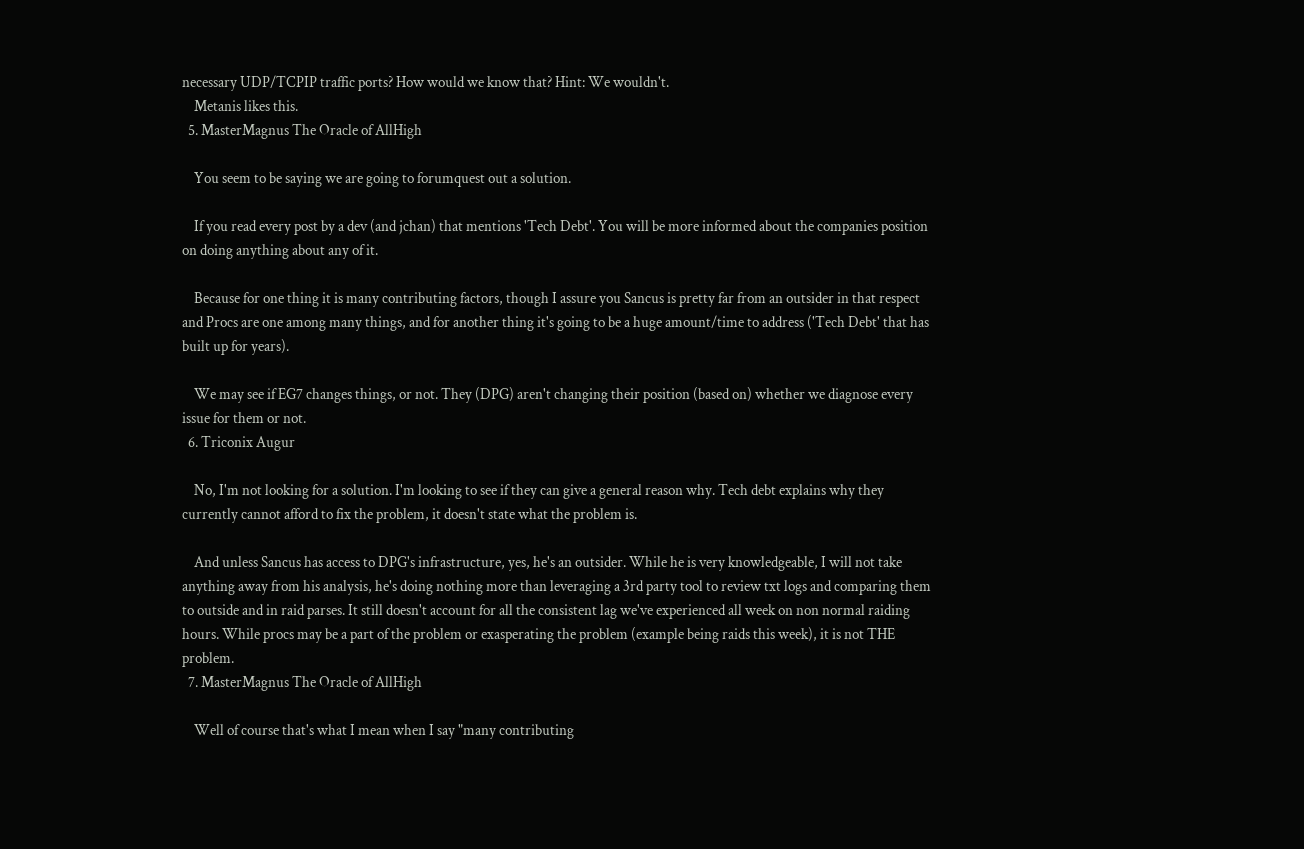necessary UDP/TCPIP traffic ports? How would we know that? Hint: We wouldn't.
    Metanis likes this.
  5. MasterMagnus The Oracle of AllHigh

    You seem to be saying we are going to forumquest out a solution.

    If you read every post by a dev (and jchan) that mentions 'Tech Debt'. You will be more informed about the companies position on doing anything about any of it.

    Because for one thing it is many contributing factors, though I assure you Sancus is pretty far from an outsider in that respect and Procs are one among many things, and for another thing it's going to be a huge amount/time to address ('Tech Debt' that has built up for years).

    We may see if EG7 changes things, or not. They (DPG) aren't changing their position (based on) whether we diagnose every issue for them or not.
  6. Triconix Augur

    No, I'm not looking for a solution. I'm looking to see if they can give a general reason why. Tech debt explains why they currently cannot afford to fix the problem, it doesn't state what the problem is.

    And unless Sancus has access to DPG's infrastructure, yes, he's an outsider. While he is very knowledgeable, I will not take anything away from his analysis, he's doing nothing more than leveraging a 3rd party tool to review txt logs and comparing them to outside and in raid parses. It still doesn't account for all the consistent lag we've experienced all week on non normal raiding hours. While procs may be a part of the problem or exasperating the problem (example being raids this week), it is not THE problem.
  7. MasterMagnus The Oracle of AllHigh

    Well of course that's what I mean when I say "many contributing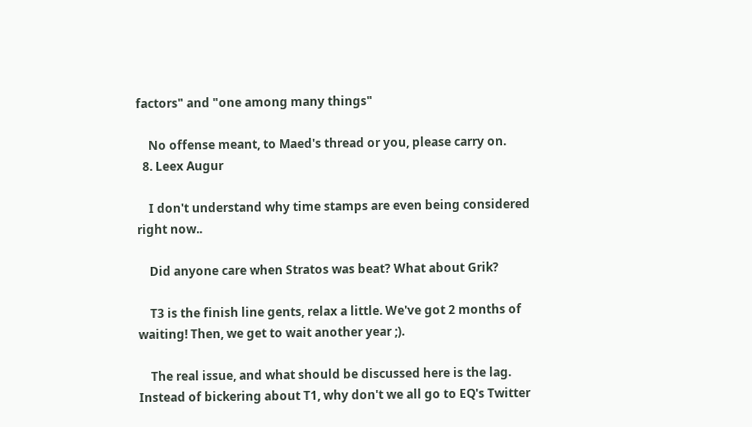factors" and "one among many things"

    No offense meant, to Maed's thread or you, please carry on.
  8. Leex Augur

    I don't understand why time stamps are even being considered right now..

    Did anyone care when Stratos was beat? What about Grik?

    T3 is the finish line gents, relax a little. We've got 2 months of waiting! Then, we get to wait another year ;).

    The real issue, and what should be discussed here is the lag. Instead of bickering about T1, why don't we all go to EQ's Twitter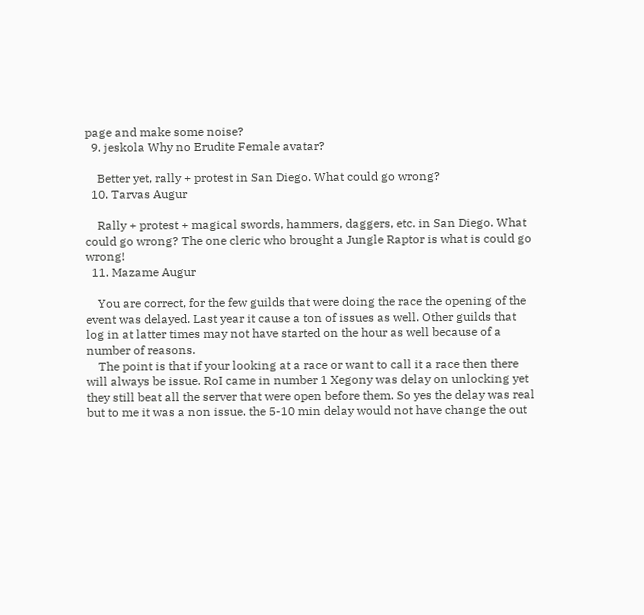page and make some noise?
  9. jeskola Why no Erudite Female avatar?

    Better yet, rally + protest in San Diego. What could go wrong?
  10. Tarvas Augur

    Rally + protest + magical swords, hammers, daggers, etc. in San Diego. What could go wrong? The one cleric who brought a Jungle Raptor is what is could go wrong!
  11. Mazame Augur

    You are correct, for the few guilds that were doing the race the opening of the event was delayed. Last year it cause a ton of issues as well. Other guilds that log in at latter times may not have started on the hour as well because of a number of reasons.
    The point is that if your looking at a race or want to call it a race then there will always be issue. RoI came in number 1 Xegony was delay on unlocking yet they still beat all the server that were open before them. So yes the delay was real but to me it was a non issue. the 5-10 min delay would not have change the out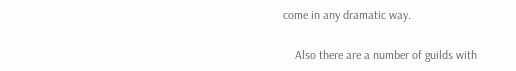come in any dramatic way.

    Also there are a number of guilds with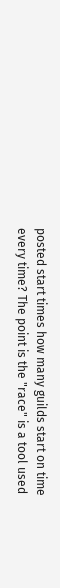posted start times how many guilds start on time every time? The point is the "race" is a tool used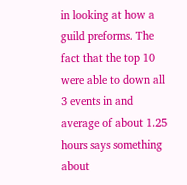in looking at how a guild preforms. The fact that the top 10 were able to down all 3 events in and average of about 1.25 hours says something about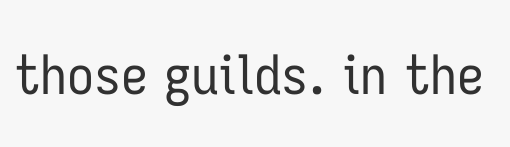those guilds. in the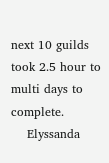next 10 guilds took 2.5 hour to multi days to complete.
    Elyssanda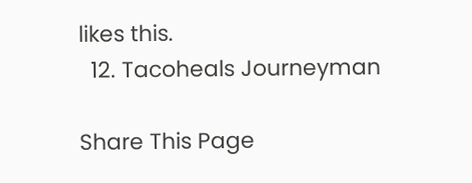likes this.
  12. Tacoheals Journeyman

Share This Page